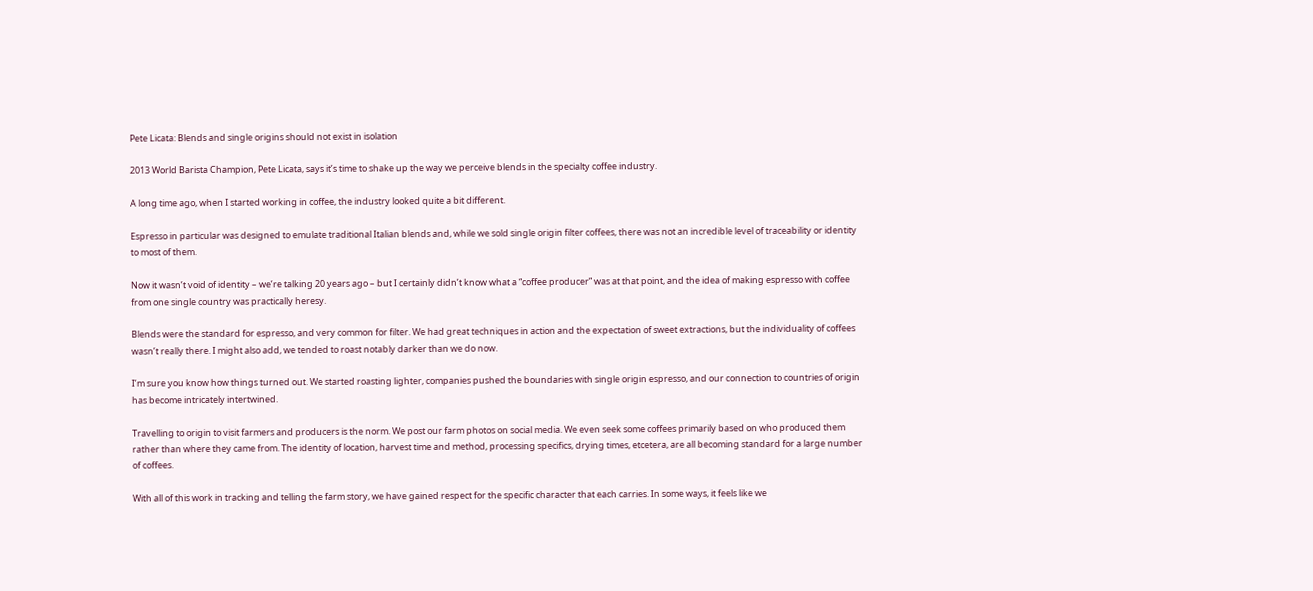Pete Licata: Blends and single origins should not exist in isolation

2013 World Barista Champion, Pete Licata, says it’s time to shake up the way we perceive blends in the specialty coffee industry.

A long time ago, when I started working in coffee, the industry looked quite a bit different.

Espresso in particular was designed to emulate traditional Italian blends and, while we sold single origin filter coffees, there was not an incredible level of traceability or identity to most of them.

Now it wasn’t void of identity – we’re talking 20 years ago – but I certainly didn’t know what a “coffee producer” was at that point, and the idea of making espresso with coffee from one single country was practically heresy.

Blends were the standard for espresso, and very common for filter. We had great techniques in action and the expectation of sweet extractions, but the individuality of coffees wasn’t really there. I might also add, we tended to roast notably darker than we do now.

I’m sure you know how things turned out. We started roasting lighter, companies pushed the boundaries with single origin espresso, and our connection to countries of origin has become intricately intertwined.

Travelling to origin to visit farmers and producers is the norm. We post our farm photos on social media. We even seek some coffees primarily based on who produced them rather than where they came from. The identity of location, harvest time and method, processing specifics, drying times, etcetera, are all becoming standard for a large number of coffees.

With all of this work in tracking and telling the farm story, we have gained respect for the specific character that each carries. In some ways, it feels like we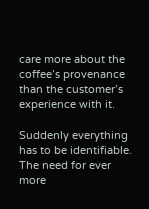care more about the coffee’s provenance than the customer’s experience with it.

Suddenly everything has to be identifiable. The need for ever more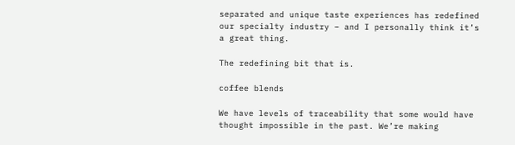separated and unique taste experiences has redefined our specialty industry – and I personally think it’s a great thing.

The redefining bit that is.

coffee blends

We have levels of traceability that some would have thought impossible in the past. We’re making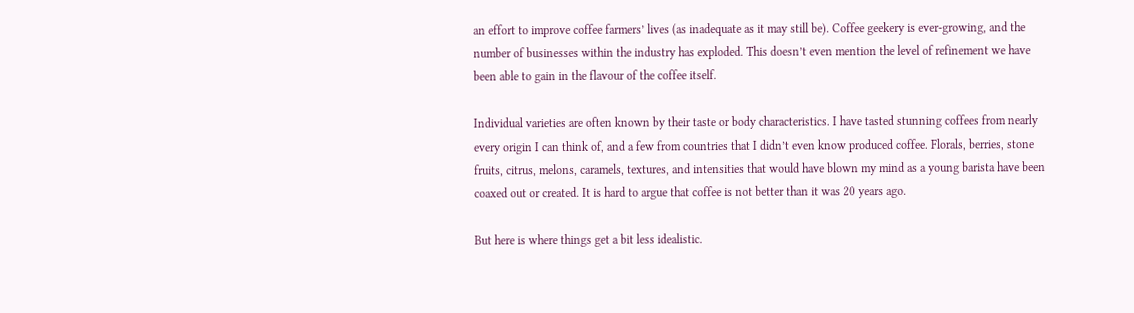an effort to improve coffee farmers’ lives (as inadequate as it may still be). Coffee geekery is ever-growing, and the number of businesses within the industry has exploded. This doesn’t even mention the level of refinement we have been able to gain in the flavour of the coffee itself.

Individual varieties are often known by their taste or body characteristics. I have tasted stunning coffees from nearly every origin I can think of, and a few from countries that I didn’t even know produced coffee. Florals, berries, stone fruits, citrus, melons, caramels, textures, and intensities that would have blown my mind as a young barista have been coaxed out or created. It is hard to argue that coffee is not better than it was 20 years ago.

But here is where things get a bit less idealistic.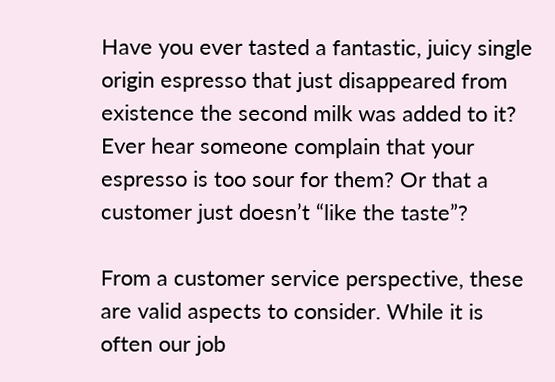Have you ever tasted a fantastic, juicy single origin espresso that just disappeared from existence the second milk was added to it? Ever hear someone complain that your espresso is too sour for them? Or that a customer just doesn’t “like the taste”?

From a customer service perspective, these are valid aspects to consider. While it is often our job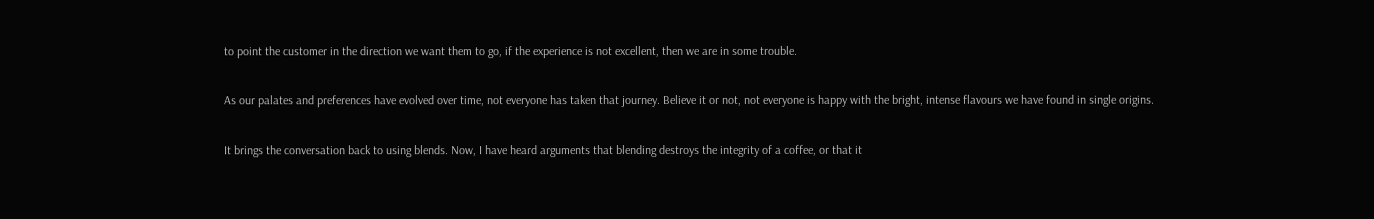to point the customer in the direction we want them to go, if the experience is not excellent, then we are in some trouble.

As our palates and preferences have evolved over time, not everyone has taken that journey. Believe it or not, not everyone is happy with the bright, intense flavours we have found in single origins.

It brings the conversation back to using blends. Now, I have heard arguments that blending destroys the integrity of a coffee, or that it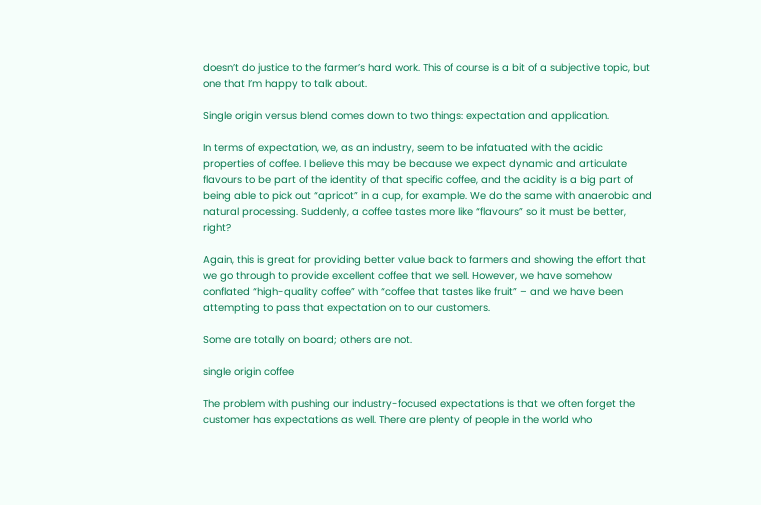doesn’t do justice to the farmer’s hard work. This of course is a bit of a subjective topic, but one that I’m happy to talk about.

Single origin versus blend comes down to two things: expectation and application.

In terms of expectation, we, as an industry, seem to be infatuated with the acidic properties of coffee. I believe this may be because we expect dynamic and articulate flavours to be part of the identity of that specific coffee, and the acidity is a big part of being able to pick out “apricot” in a cup, for example. We do the same with anaerobic and natural processing. Suddenly, a coffee tastes more like “flavours” so it must be better, right?

Again, this is great for providing better value back to farmers and showing the effort that we go through to provide excellent coffee that we sell. However, we have somehow conflated “high-quality coffee” with “coffee that tastes like fruit” – and we have been attempting to pass that expectation on to our customers.

Some are totally on board; others are not.

single origin coffee

The problem with pushing our industry-focused expectations is that we often forget the customer has expectations as well. There are plenty of people in the world who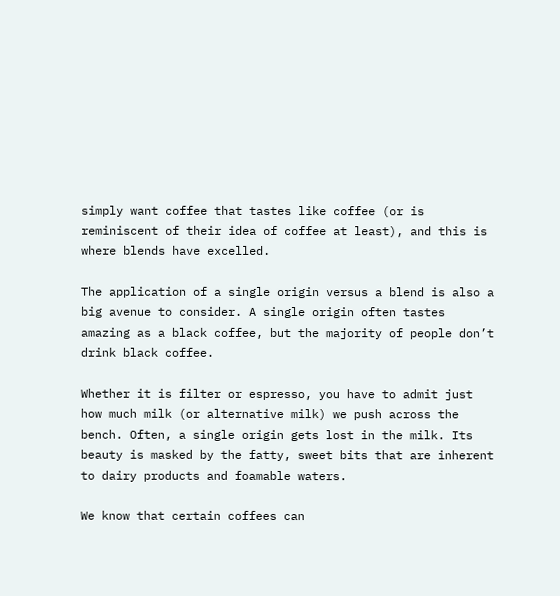simply want coffee that tastes like coffee (or is reminiscent of their idea of coffee at least), and this is where blends have excelled.

The application of a single origin versus a blend is also a big avenue to consider. A single origin often tastes amazing as a black coffee, but the majority of people don’t drink black coffee.

Whether it is filter or espresso, you have to admit just how much milk (or alternative milk) we push across the bench. Often, a single origin gets lost in the milk. Its beauty is masked by the fatty, sweet bits that are inherent to dairy products and foamable waters.

We know that certain coffees can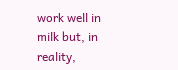work well in milk but, in reality,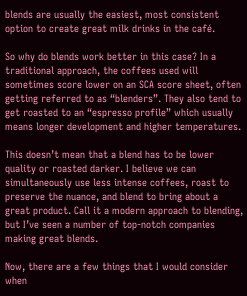blends are usually the easiest, most consistent option to create great milk drinks in the café.

So why do blends work better in this case? In a traditional approach, the coffees used will sometimes score lower on an SCA score sheet, often getting referred to as “blenders”. They also tend to get roasted to an “espresso profile” which usually means longer development and higher temperatures.

This doesn’t mean that a blend has to be lower quality or roasted darker. I believe we can simultaneously use less intense coffees, roast to preserve the nuance, and blend to bring about a great product. Call it a modern approach to blending, but I’ve seen a number of top-notch companies making great blends.

Now, there are a few things that I would consider when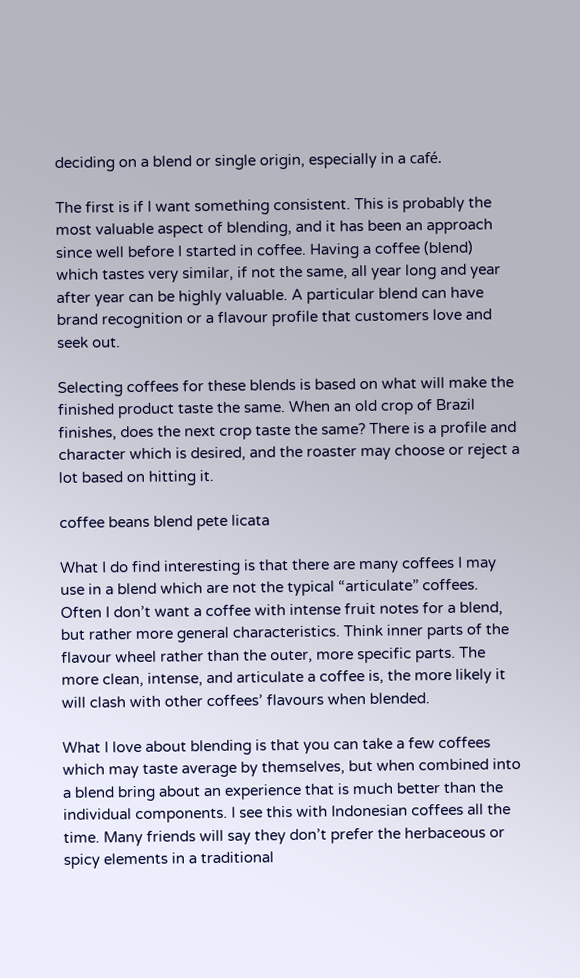deciding on a blend or single origin, especially in a café.

The first is if I want something consistent. This is probably the most valuable aspect of blending, and it has been an approach since well before I started in coffee. Having a coffee (blend) which tastes very similar, if not the same, all year long and year after year can be highly valuable. A particular blend can have brand recognition or a flavour profile that customers love and seek out.

Selecting coffees for these blends is based on what will make the finished product taste the same. When an old crop of Brazil finishes, does the next crop taste the same? There is a profile and character which is desired, and the roaster may choose or reject a lot based on hitting it.

coffee beans blend pete licata

What I do find interesting is that there are many coffees I may use in a blend which are not the typical “articulate” coffees. Often I don’t want a coffee with intense fruit notes for a blend, but rather more general characteristics. Think inner parts of the flavour wheel rather than the outer, more specific parts. The more clean, intense, and articulate a coffee is, the more likely it will clash with other coffees’ flavours when blended.

What I love about blending is that you can take a few coffees which may taste average by themselves, but when combined into a blend bring about an experience that is much better than the individual components. I see this with Indonesian coffees all the time. Many friends will say they don’t prefer the herbaceous or spicy elements in a traditional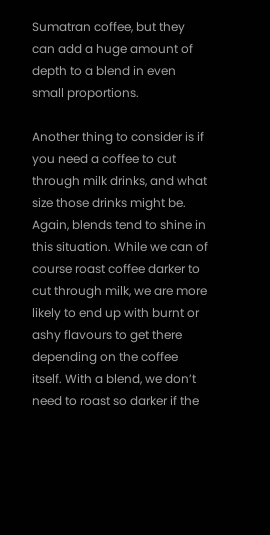Sumatran coffee, but they can add a huge amount of depth to a blend in even small proportions.

Another thing to consider is if you need a coffee to cut through milk drinks, and what size those drinks might be. Again, blends tend to shine in this situation. While we can of course roast coffee darker to cut through milk, we are more likely to end up with burnt or ashy flavours to get there depending on the coffee itself. With a blend, we don’t need to roast so darker if the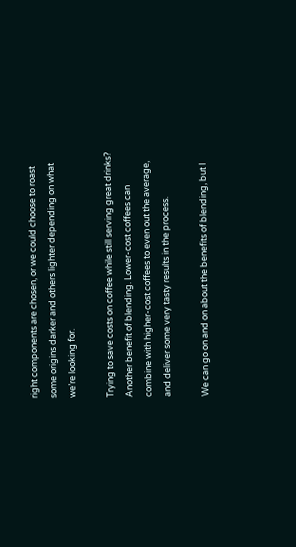right components are chosen, or we could choose to roast some origins darker and others lighter depending on what we’re looking for.

Trying to save costs on coffee while still serving great drinks? Another benefit of blending. Lower-cost coffees can combine with higher-cost coffees to even out the average, and deliver some very tasty results in the process.

We can go on and on about the benefits of blending, but I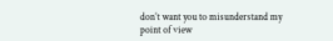don’t want you to misunderstand my point of view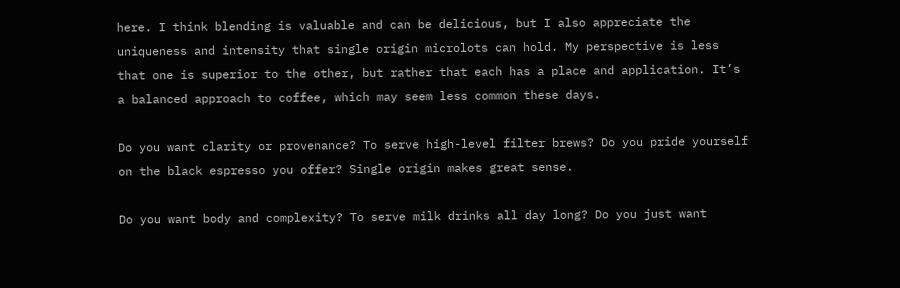here. I think blending is valuable and can be delicious, but I also appreciate the uniqueness and intensity that single origin microlots can hold. My perspective is less that one is superior to the other, but rather that each has a place and application. It’s a balanced approach to coffee, which may seem less common these days.

Do you want clarity or provenance? To serve high-level filter brews? Do you pride yourself on the black espresso you offer? Single origin makes great sense.

Do you want body and complexity? To serve milk drinks all day long? Do you just want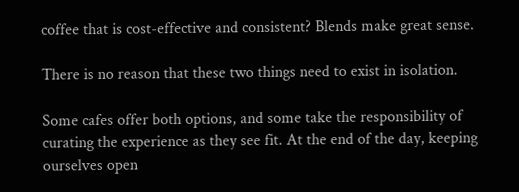coffee that is cost-effective and consistent? Blends make great sense.

There is no reason that these two things need to exist in isolation.

Some cafes offer both options, and some take the responsibility of curating the experience as they see fit. At the end of the day, keeping ourselves open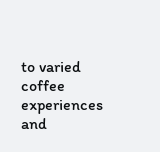to varied coffee experiences and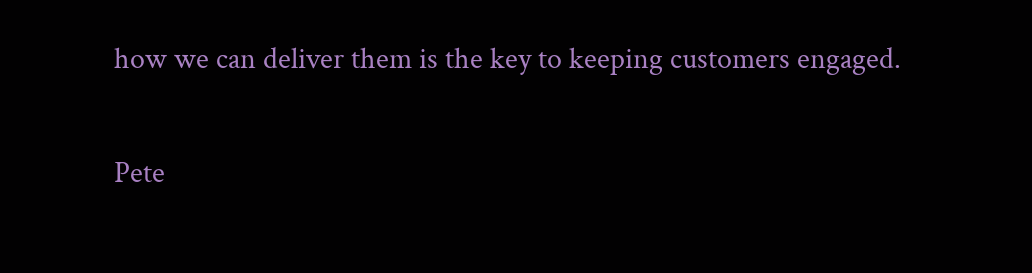how we can deliver them is the key to keeping customers engaged.

Pete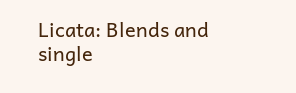Licata: Blends and single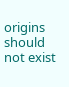origins should not exist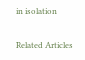in isolation

Related Articles